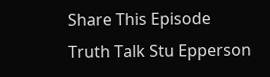Share This Episode
Truth Talk Stu Epperson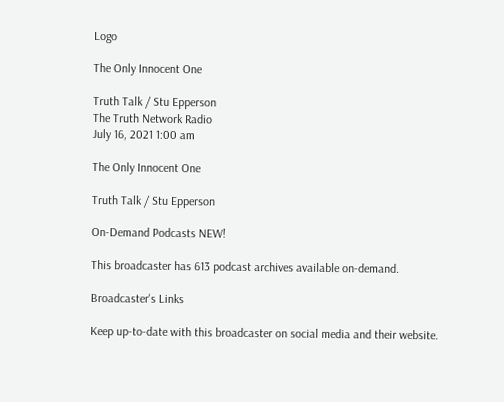Logo

The Only Innocent One

Truth Talk / Stu Epperson
The Truth Network Radio
July 16, 2021 1:00 am

The Only Innocent One

Truth Talk / Stu Epperson

On-Demand Podcasts NEW!

This broadcaster has 613 podcast archives available on-demand.

Broadcaster's Links

Keep up-to-date with this broadcaster on social media and their website.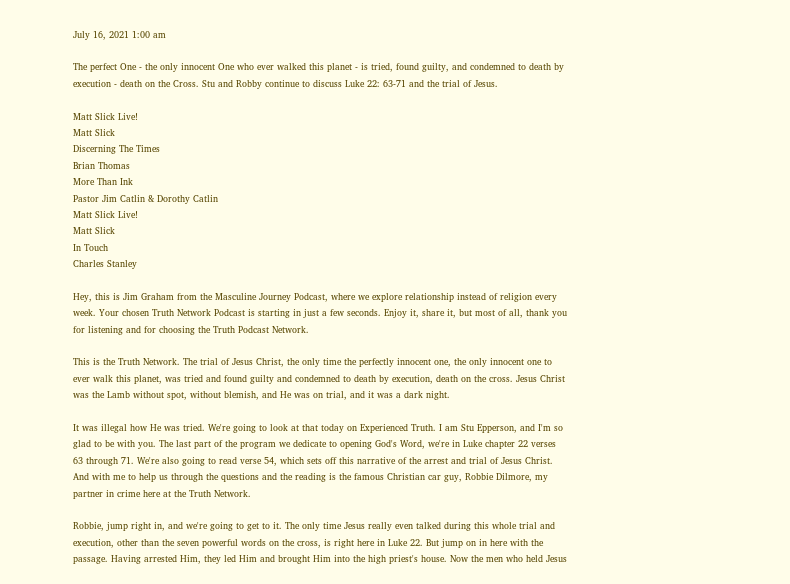July 16, 2021 1:00 am

The perfect One - the only innocent One who ever walked this planet - is tried, found guilty, and condemned to death by execution - death on the Cross. Stu and Robby continue to discuss Luke 22: 63-71 and the trial of Jesus.

Matt Slick Live!
Matt Slick
Discerning The Times
Brian Thomas
More Than Ink
Pastor Jim Catlin & Dorothy Catlin
Matt Slick Live!
Matt Slick
In Touch
Charles Stanley

Hey, this is Jim Graham from the Masculine Journey Podcast, where we explore relationship instead of religion every week. Your chosen Truth Network Podcast is starting in just a few seconds. Enjoy it, share it, but most of all, thank you for listening and for choosing the Truth Podcast Network.

This is the Truth Network. The trial of Jesus Christ, the only time the perfectly innocent one, the only innocent one to ever walk this planet, was tried and found guilty and condemned to death by execution, death on the cross. Jesus Christ was the Lamb without spot, without blemish, and He was on trial, and it was a dark night.

It was illegal how He was tried. We're going to look at that today on Experienced Truth. I am Stu Epperson, and I'm so glad to be with you. The last part of the program we dedicate to opening God's Word, we're in Luke chapter 22 verses 63 through 71. We're also going to read verse 54, which sets off this narrative of the arrest and trial of Jesus Christ. And with me to help us through the questions and the reading is the famous Christian car guy, Robbie Dilmore, my partner in crime here at the Truth Network.

Robbie, jump right in, and we're going to get to it. The only time Jesus really even talked during this whole trial and execution, other than the seven powerful words on the cross, is right here in Luke 22. But jump on in here with the passage. Having arrested Him, they led Him and brought Him into the high priest's house. Now the men who held Jesus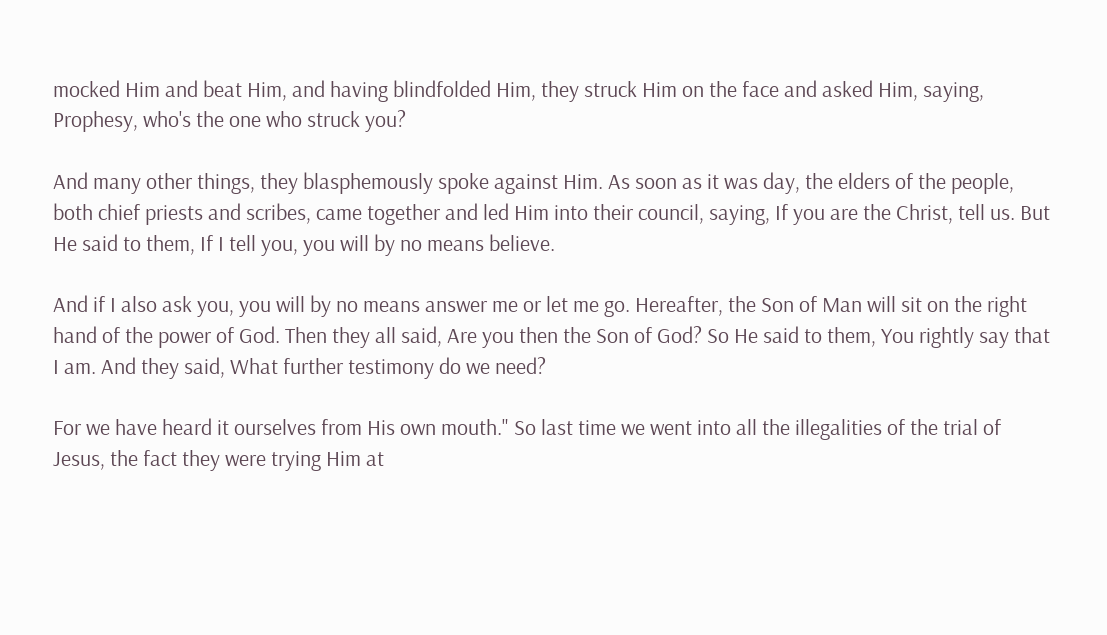mocked Him and beat Him, and having blindfolded Him, they struck Him on the face and asked Him, saying, Prophesy, who's the one who struck you?

And many other things, they blasphemously spoke against Him. As soon as it was day, the elders of the people, both chief priests and scribes, came together and led Him into their council, saying, If you are the Christ, tell us. But He said to them, If I tell you, you will by no means believe.

And if I also ask you, you will by no means answer me or let me go. Hereafter, the Son of Man will sit on the right hand of the power of God. Then they all said, Are you then the Son of God? So He said to them, You rightly say that I am. And they said, What further testimony do we need?

For we have heard it ourselves from His own mouth." So last time we went into all the illegalities of the trial of Jesus, the fact they were trying Him at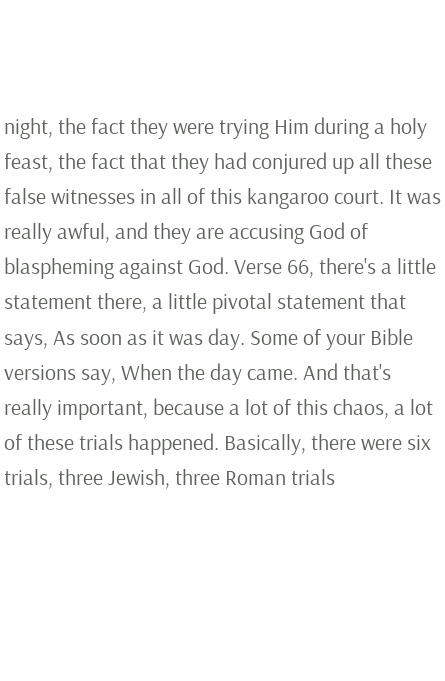night, the fact they were trying Him during a holy feast, the fact that they had conjured up all these false witnesses in all of this kangaroo court. It was really awful, and they are accusing God of blaspheming against God. Verse 66, there's a little statement there, a little pivotal statement that says, As soon as it was day. Some of your Bible versions say, When the day came. And that's really important, because a lot of this chaos, a lot of these trials happened. Basically, there were six trials, three Jewish, three Roman trials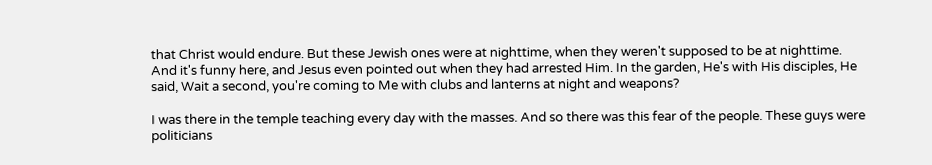that Christ would endure. But these Jewish ones were at nighttime, when they weren't supposed to be at nighttime. And it's funny here, and Jesus even pointed out when they had arrested Him. In the garden, He's with His disciples, He said, Wait a second, you're coming to Me with clubs and lanterns at night and weapons?

I was there in the temple teaching every day with the masses. And so there was this fear of the people. These guys were politicians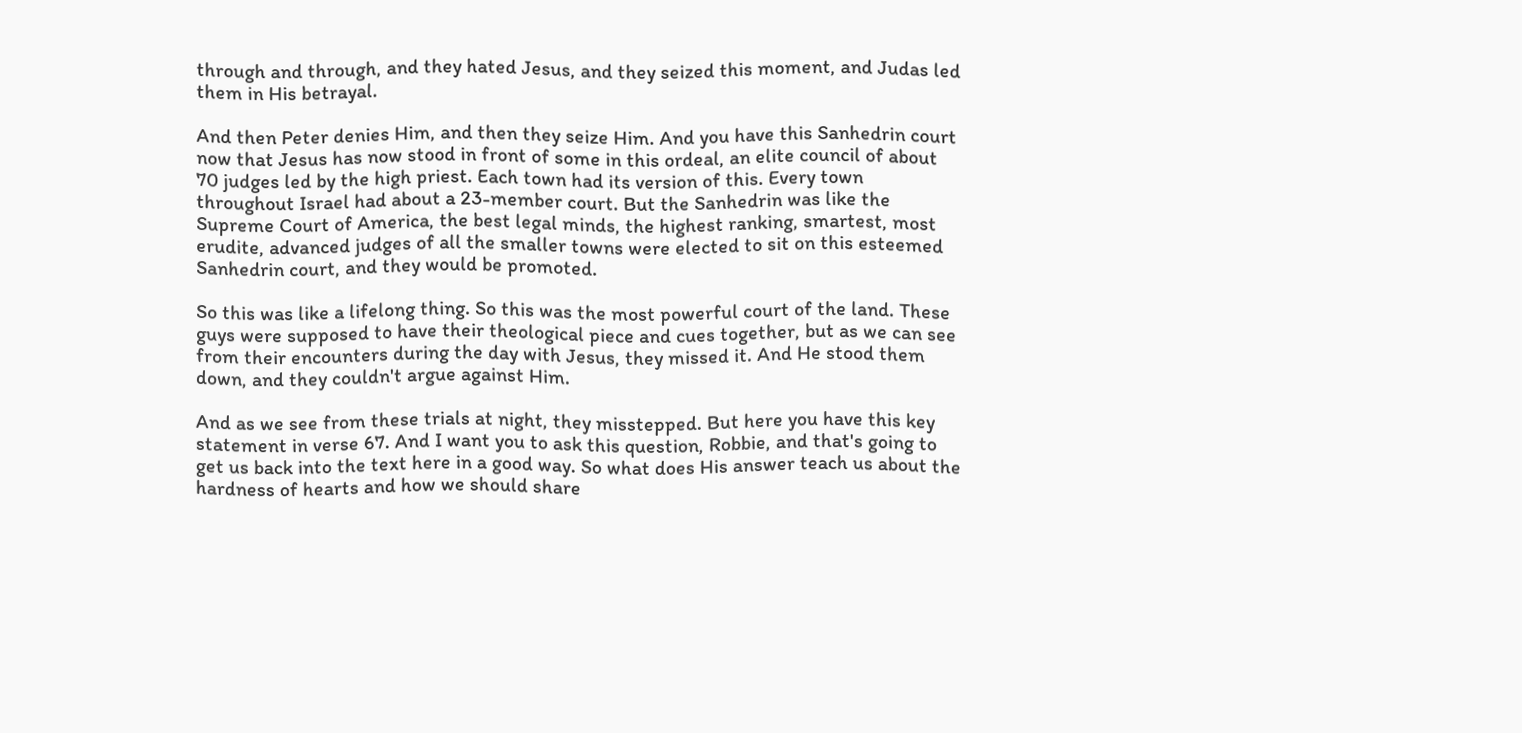through and through, and they hated Jesus, and they seized this moment, and Judas led them in His betrayal.

And then Peter denies Him, and then they seize Him. And you have this Sanhedrin court now that Jesus has now stood in front of some in this ordeal, an elite council of about 70 judges led by the high priest. Each town had its version of this. Every town throughout Israel had about a 23-member court. But the Sanhedrin was like the Supreme Court of America, the best legal minds, the highest ranking, smartest, most erudite, advanced judges of all the smaller towns were elected to sit on this esteemed Sanhedrin court, and they would be promoted.

So this was like a lifelong thing. So this was the most powerful court of the land. These guys were supposed to have their theological piece and cues together, but as we can see from their encounters during the day with Jesus, they missed it. And He stood them down, and they couldn't argue against Him.

And as we see from these trials at night, they misstepped. But here you have this key statement in verse 67. And I want you to ask this question, Robbie, and that's going to get us back into the text here in a good way. So what does His answer teach us about the hardness of hearts and how we should share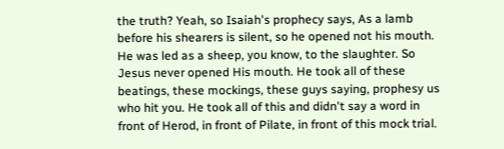the truth? Yeah, so Isaiah's prophecy says, As a lamb before his shearers is silent, so he opened not his mouth. He was led as a sheep, you know, to the slaughter. So Jesus never opened His mouth. He took all of these beatings, these mockings, these guys saying, prophesy us who hit you. He took all of this and didn't say a word in front of Herod, in front of Pilate, in front of this mock trial.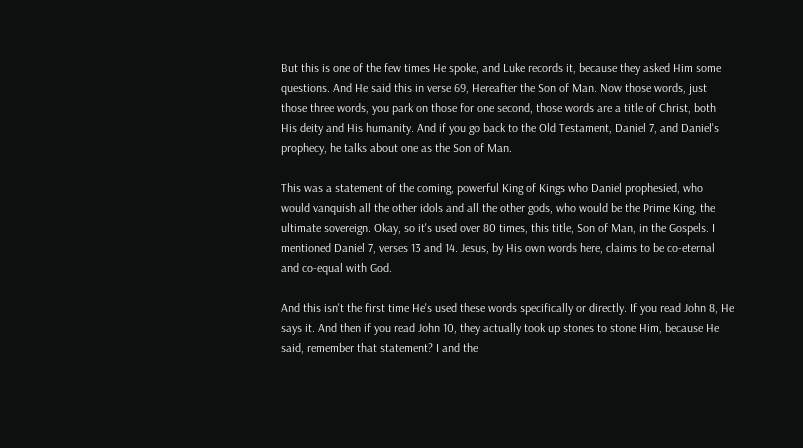But this is one of the few times He spoke, and Luke records it, because they asked Him some questions. And He said this in verse 69, Hereafter the Son of Man. Now those words, just those three words, you park on those for one second, those words are a title of Christ, both His deity and His humanity. And if you go back to the Old Testament, Daniel 7, and Daniel's prophecy, he talks about one as the Son of Man.

This was a statement of the coming, powerful King of Kings who Daniel prophesied, who would vanquish all the other idols and all the other gods, who would be the Prime King, the ultimate sovereign. Okay, so it's used over 80 times, this title, Son of Man, in the Gospels. I mentioned Daniel 7, verses 13 and 14. Jesus, by His own words here, claims to be co-eternal and co-equal with God.

And this isn't the first time He's used these words specifically or directly. If you read John 8, He says it. And then if you read John 10, they actually took up stones to stone Him, because He said, remember that statement? I and the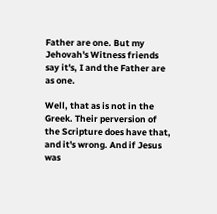Father are one. But my Jehovah's Witness friends say it's, I and the Father are as one.

Well, that as is not in the Greek. Their perversion of the Scripture does have that, and it's wrong. And if Jesus was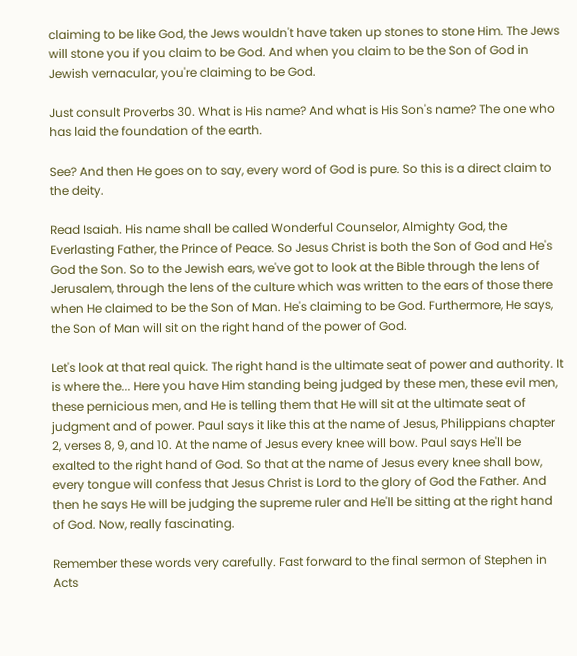claiming to be like God, the Jews wouldn't have taken up stones to stone Him. The Jews will stone you if you claim to be God. And when you claim to be the Son of God in Jewish vernacular, you're claiming to be God.

Just consult Proverbs 30. What is His name? And what is His Son's name? The one who has laid the foundation of the earth.

See? And then He goes on to say, every word of God is pure. So this is a direct claim to the deity.

Read Isaiah. His name shall be called Wonderful Counselor, Almighty God, the Everlasting Father, the Prince of Peace. So Jesus Christ is both the Son of God and He's God the Son. So to the Jewish ears, we've got to look at the Bible through the lens of Jerusalem, through the lens of the culture which was written to the ears of those there when He claimed to be the Son of Man. He's claiming to be God. Furthermore, He says, the Son of Man will sit on the right hand of the power of God.

Let's look at that real quick. The right hand is the ultimate seat of power and authority. It is where the... Here you have Him standing being judged by these men, these evil men, these pernicious men, and He is telling them that He will sit at the ultimate seat of judgment and of power. Paul says it like this at the name of Jesus, Philippians chapter 2, verses 8, 9, and 10. At the name of Jesus every knee will bow. Paul says He'll be exalted to the right hand of God. So that at the name of Jesus every knee shall bow, every tongue will confess that Jesus Christ is Lord to the glory of God the Father. And then he says He will be judging the supreme ruler and He'll be sitting at the right hand of God. Now, really fascinating.

Remember these words very carefully. Fast forward to the final sermon of Stephen in Acts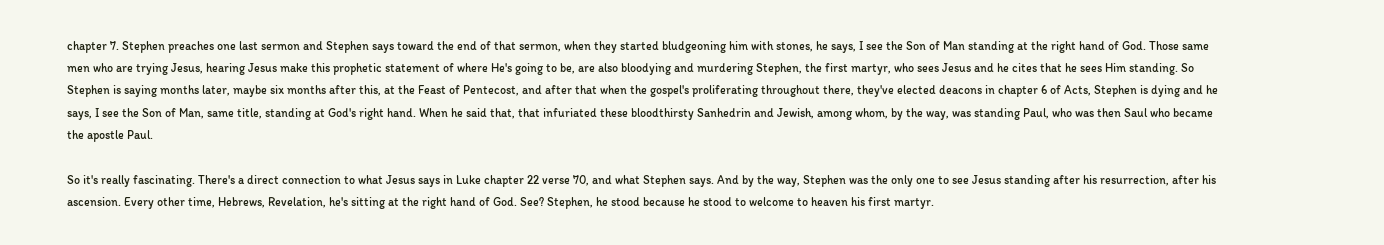chapter 7. Stephen preaches one last sermon and Stephen says toward the end of that sermon, when they started bludgeoning him with stones, he says, I see the Son of Man standing at the right hand of God. Those same men who are trying Jesus, hearing Jesus make this prophetic statement of where He's going to be, are also bloodying and murdering Stephen, the first martyr, who sees Jesus and he cites that he sees Him standing. So Stephen is saying months later, maybe six months after this, at the Feast of Pentecost, and after that when the gospel's proliferating throughout there, they've elected deacons in chapter 6 of Acts, Stephen is dying and he says, I see the Son of Man, same title, standing at God's right hand. When he said that, that infuriated these bloodthirsty Sanhedrin and Jewish, among whom, by the way, was standing Paul, who was then Saul who became the apostle Paul.

So it's really fascinating. There's a direct connection to what Jesus says in Luke chapter 22 verse 70, and what Stephen says. And by the way, Stephen was the only one to see Jesus standing after his resurrection, after his ascension. Every other time, Hebrews, Revelation, he's sitting at the right hand of God. See? Stephen, he stood because he stood to welcome to heaven his first martyr.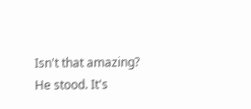Isn't that amazing? He stood. It's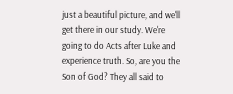just a beautiful picture, and we'll get there in our study. We're going to do Acts after Luke and experience truth. So, are you the Son of God? They all said to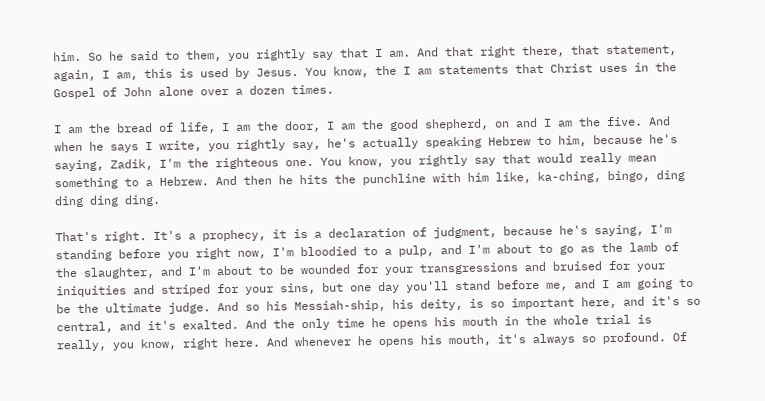him. So he said to them, you rightly say that I am. And that right there, that statement, again, I am, this is used by Jesus. You know, the I am statements that Christ uses in the Gospel of John alone over a dozen times.

I am the bread of life, I am the door, I am the good shepherd, on and I am the five. And when he says I write, you rightly say, he's actually speaking Hebrew to him, because he's saying, Zadik, I'm the righteous one. You know, you rightly say that would really mean something to a Hebrew. And then he hits the punchline with him like, ka-ching, bingo, ding ding ding ding.

That's right. It's a prophecy, it is a declaration of judgment, because he's saying, I'm standing before you right now, I'm bloodied to a pulp, and I'm about to go as the lamb of the slaughter, and I'm about to be wounded for your transgressions and bruised for your iniquities and striped for your sins, but one day you'll stand before me, and I am going to be the ultimate judge. And so his Messiah-ship, his deity, is so important here, and it's so central, and it's exalted. And the only time he opens his mouth in the whole trial is really, you know, right here. And whenever he opens his mouth, it's always so profound. Of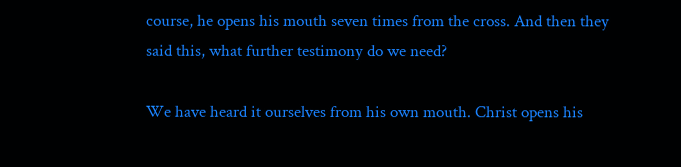course, he opens his mouth seven times from the cross. And then they said this, what further testimony do we need?

We have heard it ourselves from his own mouth. Christ opens his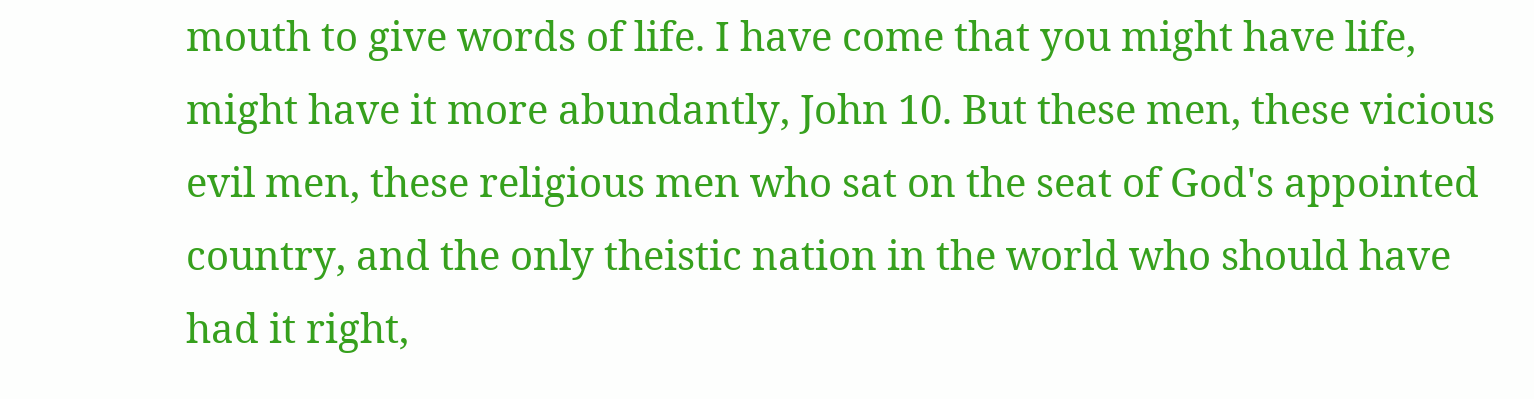mouth to give words of life. I have come that you might have life, might have it more abundantly, John 10. But these men, these vicious evil men, these religious men who sat on the seat of God's appointed country, and the only theistic nation in the world who should have had it right,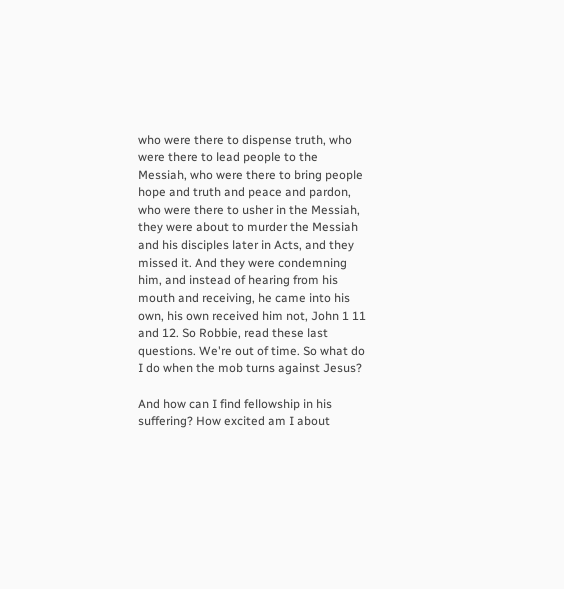who were there to dispense truth, who were there to lead people to the Messiah, who were there to bring people hope and truth and peace and pardon, who were there to usher in the Messiah, they were about to murder the Messiah and his disciples later in Acts, and they missed it. And they were condemning him, and instead of hearing from his mouth and receiving, he came into his own, his own received him not, John 1 11 and 12. So Robbie, read these last questions. We're out of time. So what do I do when the mob turns against Jesus?

And how can I find fellowship in his suffering? How excited am I about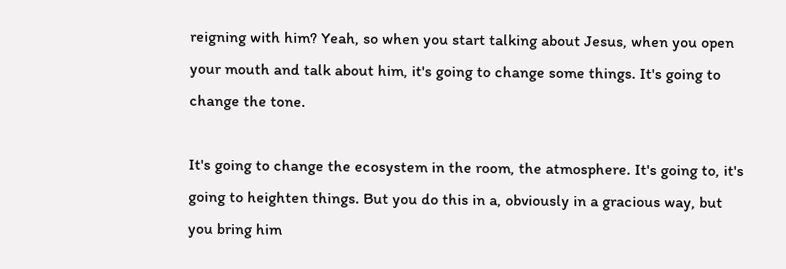reigning with him? Yeah, so when you start talking about Jesus, when you open your mouth and talk about him, it's going to change some things. It's going to change the tone.

It's going to change the ecosystem in the room, the atmosphere. It's going to, it's going to heighten things. But you do this in a, obviously in a gracious way, but you bring him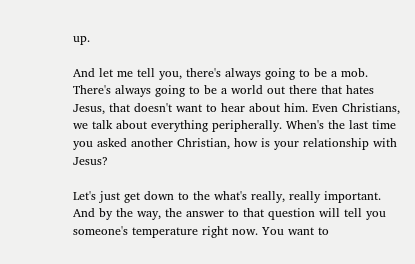up.

And let me tell you, there's always going to be a mob. There's always going to be a world out there that hates Jesus, that doesn't want to hear about him. Even Christians, we talk about everything peripherally. When's the last time you asked another Christian, how is your relationship with Jesus?

Let's just get down to the what's really, really important. And by the way, the answer to that question will tell you someone's temperature right now. You want to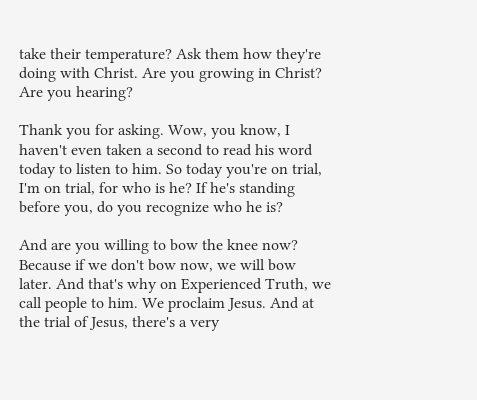take their temperature? Ask them how they're doing with Christ. Are you growing in Christ? Are you hearing?

Thank you for asking. Wow, you know, I haven't even taken a second to read his word today to listen to him. So today you're on trial, I'm on trial, for who is he? If he's standing before you, do you recognize who he is?

And are you willing to bow the knee now? Because if we don't bow now, we will bow later. And that's why on Experienced Truth, we call people to him. We proclaim Jesus. And at the trial of Jesus, there's a very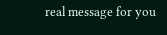real message for you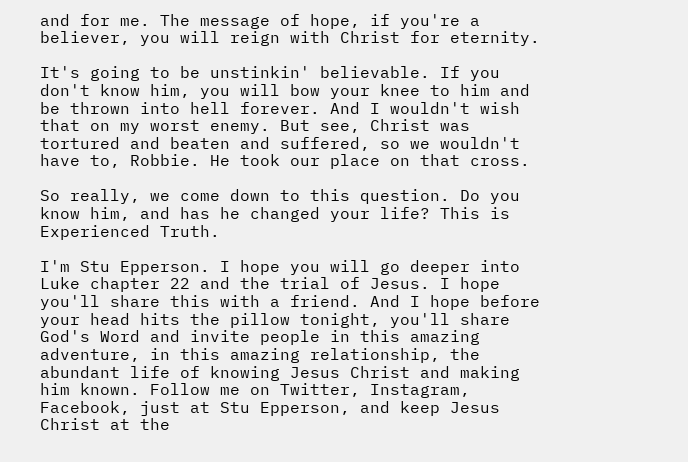and for me. The message of hope, if you're a believer, you will reign with Christ for eternity.

It's going to be unstinkin' believable. If you don't know him, you will bow your knee to him and be thrown into hell forever. And I wouldn't wish that on my worst enemy. But see, Christ was tortured and beaten and suffered, so we wouldn't have to, Robbie. He took our place on that cross.

So really, we come down to this question. Do you know him, and has he changed your life? This is Experienced Truth.

I'm Stu Epperson. I hope you will go deeper into Luke chapter 22 and the trial of Jesus. I hope you'll share this with a friend. And I hope before your head hits the pillow tonight, you'll share God's Word and invite people in this amazing adventure, in this amazing relationship, the abundant life of knowing Jesus Christ and making him known. Follow me on Twitter, Instagram, Facebook, just at Stu Epperson, and keep Jesus Christ at the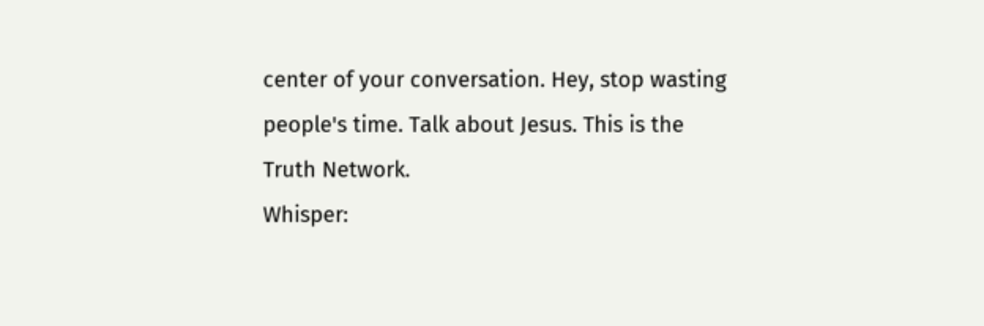center of your conversation. Hey, stop wasting people's time. Talk about Jesus. This is the Truth Network.
Whisper: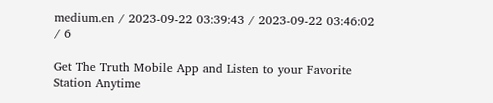medium.en / 2023-09-22 03:39:43 / 2023-09-22 03:46:02 / 6

Get The Truth Mobile App and Listen to your Favorite Station Anytime